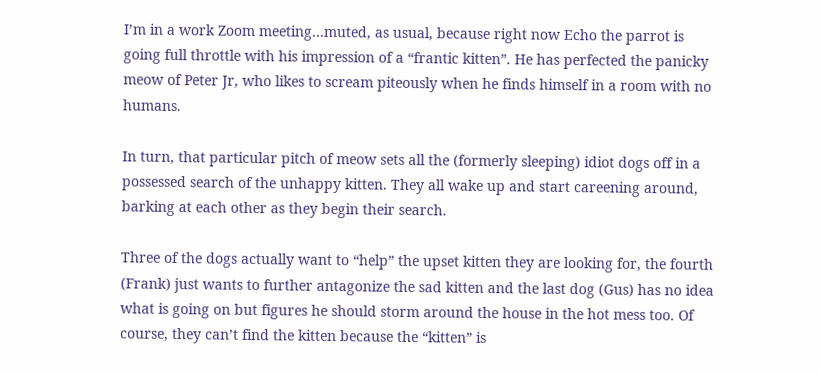I’m in a work Zoom meeting…muted, as usual, because right now Echo the parrot is going full throttle with his impression of a “frantic kitten”. He has perfected the panicky meow of Peter Jr, who likes to scream piteously when he finds himself in a room with no humans.

In turn, that particular pitch of meow sets all the (formerly sleeping) idiot dogs off in a possessed search of the unhappy kitten. They all wake up and start careening around, barking at each other as they begin their search.

Three of the dogs actually want to “help” the upset kitten they are looking for, the fourth (Frank) just wants to further antagonize the sad kitten and the last dog (Gus) has no idea what is going on but figures he should storm around the house in the hot mess too. Of course, they can’t find the kitten because the “kitten” is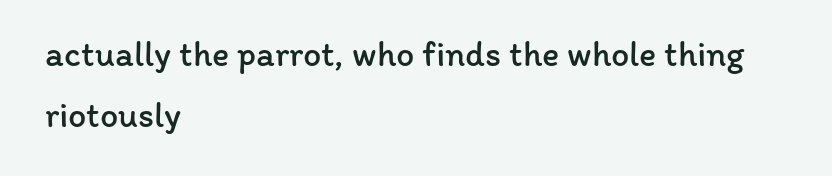actually the parrot, who finds the whole thing riotously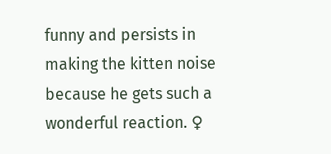funny and persists in making the kitten noise because he gets such a wonderful reaction. ♀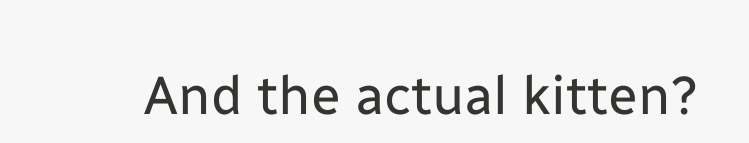And the actual kitten?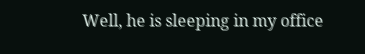Well, he is sleeping in my office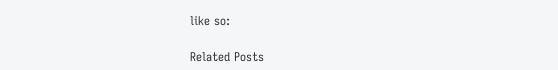like so:

Related Posts